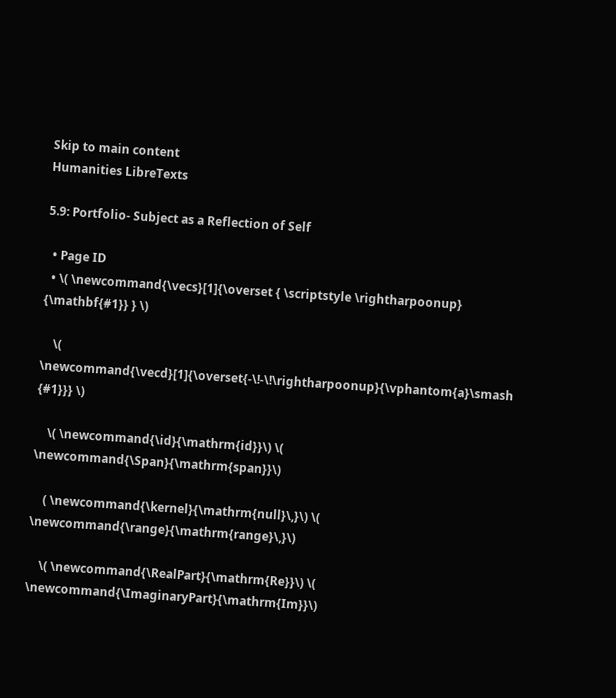Skip to main content
Humanities LibreTexts

5.9: Portfolio- Subject as a Reflection of Self

  • Page ID
  • \( \newcommand{\vecs}[1]{\overset { \scriptstyle \rightharpoonup} {\mathbf{#1}} } \)

    \( \newcommand{\vecd}[1]{\overset{-\!-\!\rightharpoonup}{\vphantom{a}\smash {#1}}} \)

    \( \newcommand{\id}{\mathrm{id}}\) \( \newcommand{\Span}{\mathrm{span}}\)

    ( \newcommand{\kernel}{\mathrm{null}\,}\) \( \newcommand{\range}{\mathrm{range}\,}\)

    \( \newcommand{\RealPart}{\mathrm{Re}}\) \( \newcommand{\ImaginaryPart}{\mathrm{Im}}\)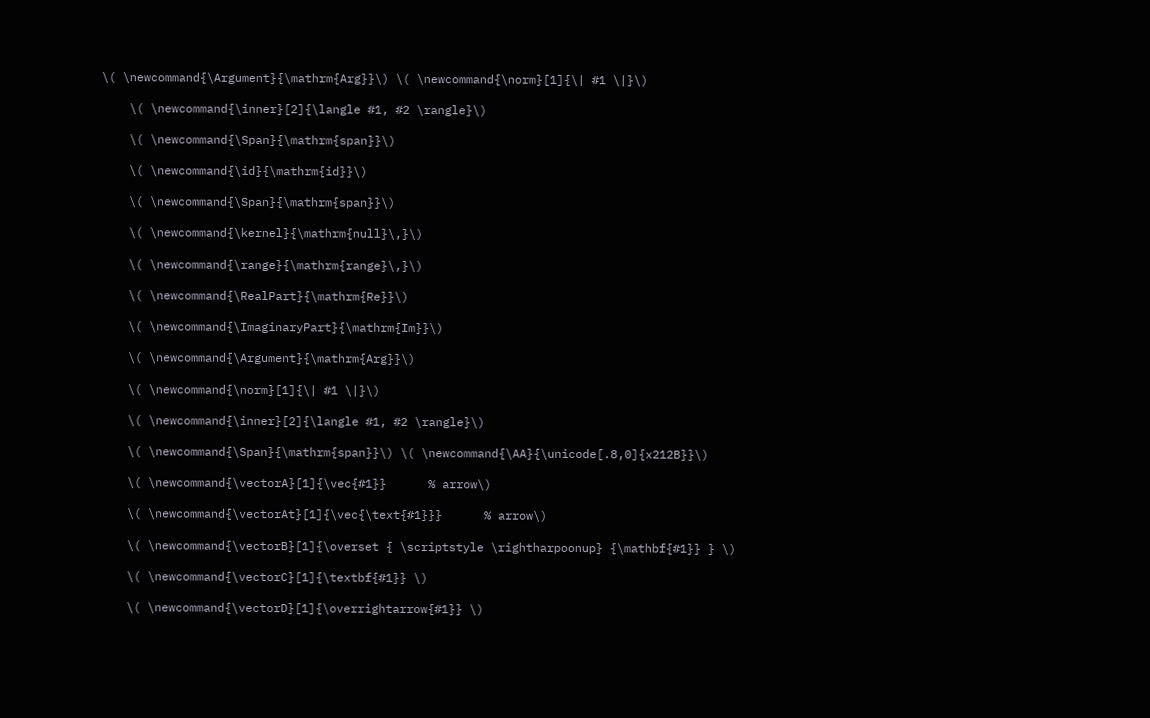\( \newcommand{\Argument}{\mathrm{Arg}}\) \( \newcommand{\norm}[1]{\| #1 \|}\)

    \( \newcommand{\inner}[2]{\langle #1, #2 \rangle}\)

    \( \newcommand{\Span}{\mathrm{span}}\)

    \( \newcommand{\id}{\mathrm{id}}\)

    \( \newcommand{\Span}{\mathrm{span}}\)

    \( \newcommand{\kernel}{\mathrm{null}\,}\)

    \( \newcommand{\range}{\mathrm{range}\,}\)

    \( \newcommand{\RealPart}{\mathrm{Re}}\)

    \( \newcommand{\ImaginaryPart}{\mathrm{Im}}\)

    \( \newcommand{\Argument}{\mathrm{Arg}}\)

    \( \newcommand{\norm}[1]{\| #1 \|}\)

    \( \newcommand{\inner}[2]{\langle #1, #2 \rangle}\)

    \( \newcommand{\Span}{\mathrm{span}}\) \( \newcommand{\AA}{\unicode[.8,0]{x212B}}\)

    \( \newcommand{\vectorA}[1]{\vec{#1}}      % arrow\)

    \( \newcommand{\vectorAt}[1]{\vec{\text{#1}}}      % arrow\)

    \( \newcommand{\vectorB}[1]{\overset { \scriptstyle \rightharpoonup} {\mathbf{#1}} } \)

    \( \newcommand{\vectorC}[1]{\textbf{#1}} \)

    \( \newcommand{\vectorD}[1]{\overrightarrow{#1}} \)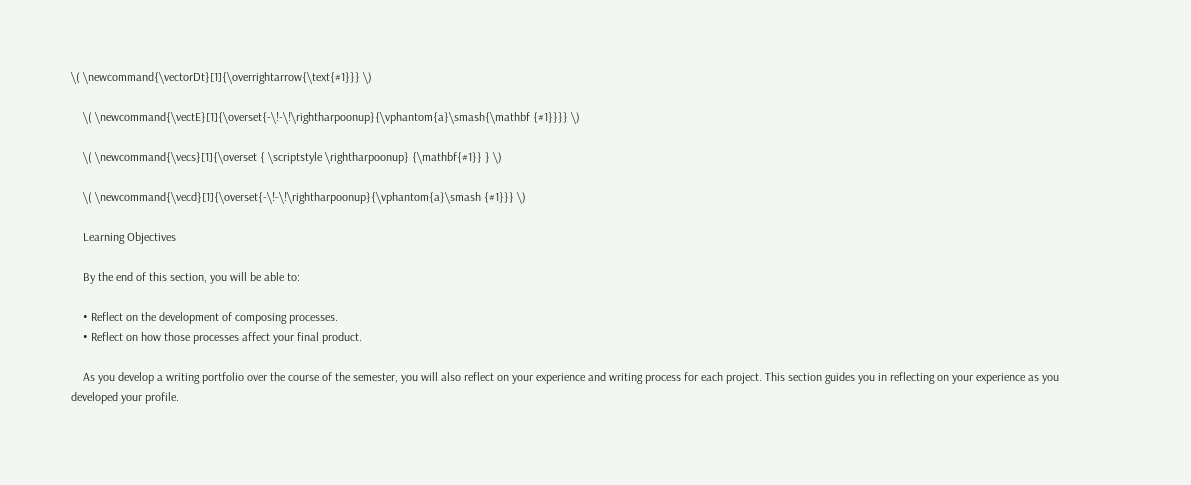\( \newcommand{\vectorDt}[1]{\overrightarrow{\text{#1}}} \)

    \( \newcommand{\vectE}[1]{\overset{-\!-\!\rightharpoonup}{\vphantom{a}\smash{\mathbf {#1}}}} \)

    \( \newcommand{\vecs}[1]{\overset { \scriptstyle \rightharpoonup} {\mathbf{#1}} } \)

    \( \newcommand{\vecd}[1]{\overset{-\!-\!\rightharpoonup}{\vphantom{a}\smash {#1}}} \)

    Learning Objectives

    By the end of this section, you will be able to:

    • Reflect on the development of composing processes.
    • Reflect on how those processes affect your final product.

    As you develop a writing portfolio over the course of the semester, you will also reflect on your experience and writing process for each project. This section guides you in reflecting on your experience as you developed your profile.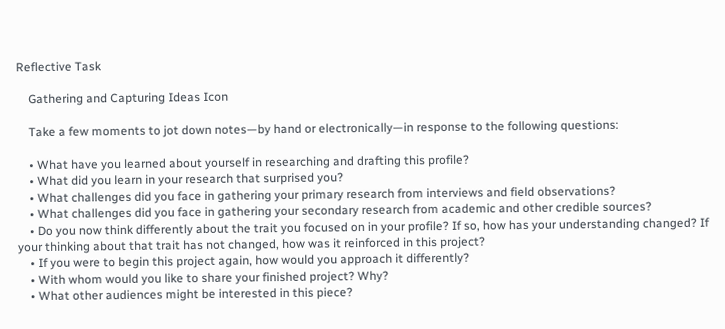Reflective Task

    Gathering and Capturing Ideas Icon

    Take a few moments to jot down notes—by hand or electronically—in response to the following questions:

    • What have you learned about yourself in researching and drafting this profile?
    • What did you learn in your research that surprised you?
    • What challenges did you face in gathering your primary research from interviews and field observations?
    • What challenges did you face in gathering your secondary research from academic and other credible sources?
    • Do you now think differently about the trait you focused on in your profile? If so, how has your understanding changed? If your thinking about that trait has not changed, how was it reinforced in this project?
    • If you were to begin this project again, how would you approach it differently?
    • With whom would you like to share your finished project? Why?
    • What other audiences might be interested in this piece?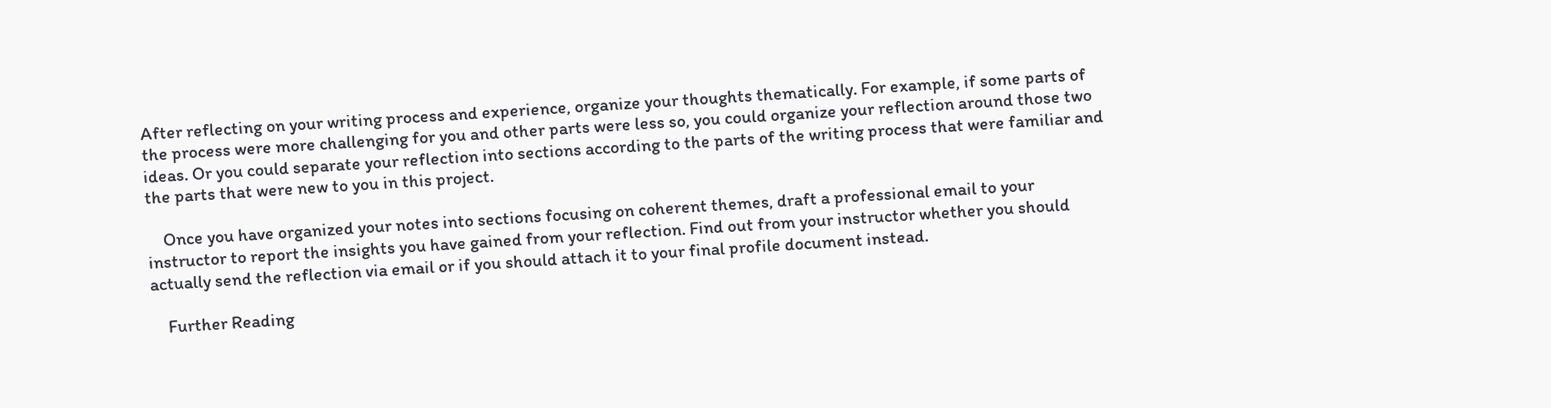After reflecting on your writing process and experience, organize your thoughts thematically. For example, if some parts of the process were more challenging for you and other parts were less so, you could organize your reflection around those two ideas. Or you could separate your reflection into sections according to the parts of the writing process that were familiar and the parts that were new to you in this project.

    Once you have organized your notes into sections focusing on coherent themes, draft a professional email to your instructor to report the insights you have gained from your reflection. Find out from your instructor whether you should actually send the reflection via email or if you should attach it to your final profile document instead.

    Further Reading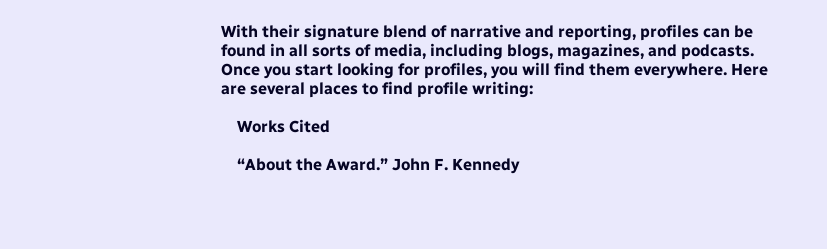With their signature blend of narrative and reporting, profiles can be found in all sorts of media, including blogs, magazines, and podcasts. Once you start looking for profiles, you will find them everywhere. Here are several places to find profile writing:

    Works Cited

    “About the Award.” John F. Kennedy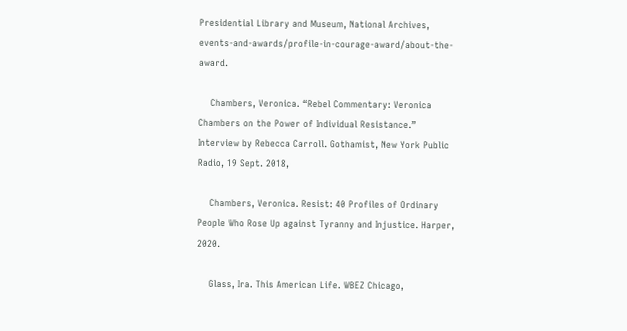Presidential Library and Museum, National Archives, events-and-awards/profile-in-courage-award/about-the-award.

    Chambers, Veronica. “Rebel Commentary: Veronica Chambers on the Power of Individual Resistance.” Interview by Rebecca Carroll. Gothamist, New York Public Radio, 19 Sept. 2018,

    Chambers, Veronica. Resist: 40 Profiles of Ordinary People Who Rose Up against Tyranny and Injustice. Harper, 2020.

    Glass, Ira. This American Life. WBEZ Chicago,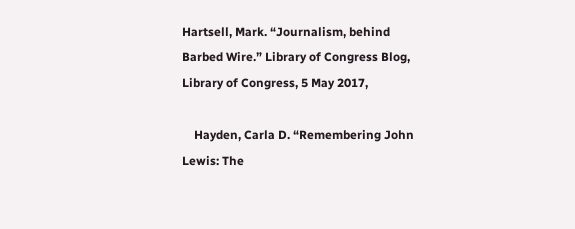Hartsell, Mark. “Journalism, behind Barbed Wire.” Library of Congress Blog, Library of Congress, 5 May 2017,

    Hayden, Carla D. “Remembering John Lewis: The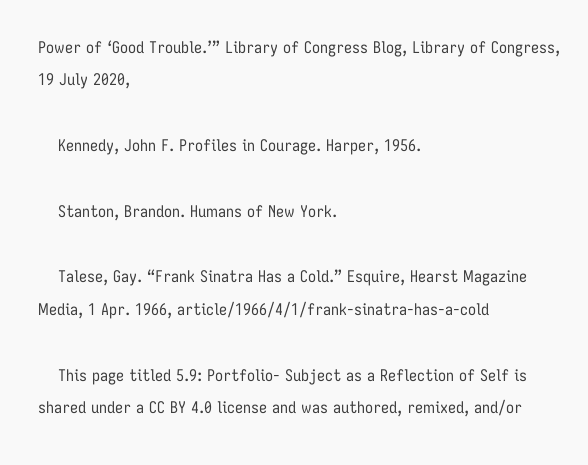Power of ‘Good Trouble.’” Library of Congress Blog, Library of Congress, 19 July 2020,

    Kennedy, John F. Profiles in Courage. Harper, 1956.

    Stanton, Brandon. Humans of New York.

    Talese, Gay. “Frank Sinatra Has a Cold.” Esquire, Hearst Magazine Media, 1 Apr. 1966, article/1966/4/1/frank-sinatra-has-a-cold

    This page titled 5.9: Portfolio- Subject as a Reflection of Self is shared under a CC BY 4.0 license and was authored, remixed, and/or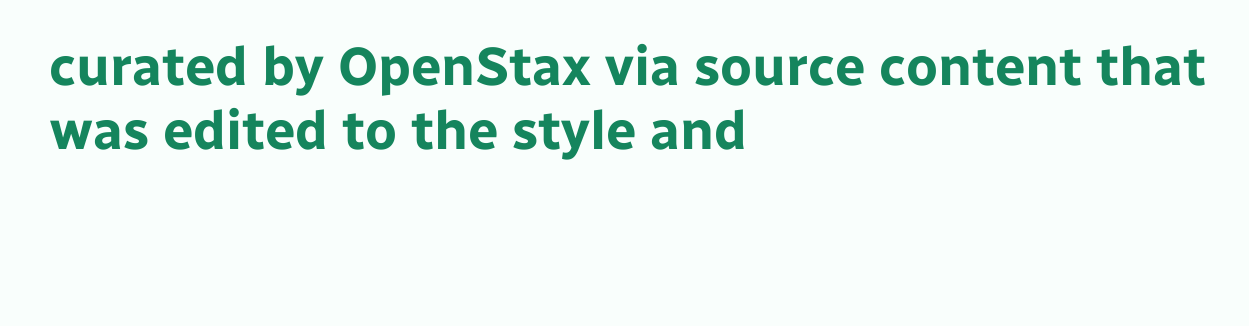curated by OpenStax via source content that was edited to the style and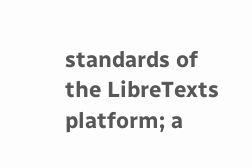standards of the LibreTexts platform; a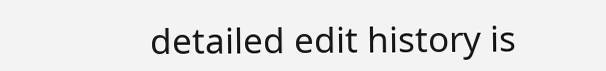detailed edit history is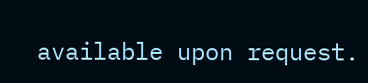available upon request.